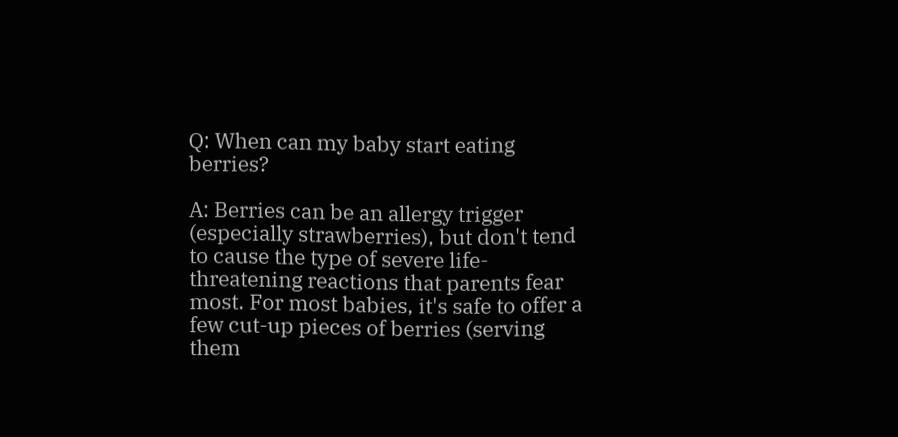Q: When can my baby start eating berries?

A: Berries can be an allergy trigger (especially strawberries), but don't tend to cause the type of severe life-threatening reactions that parents fear most. For most babies, it's safe to offer a few cut-up pieces of berries (serving them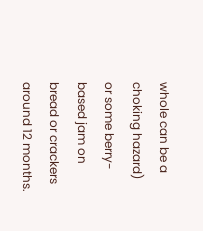whole can be a choking hazard) or some berry-based jam on bread or crackers around 12 months.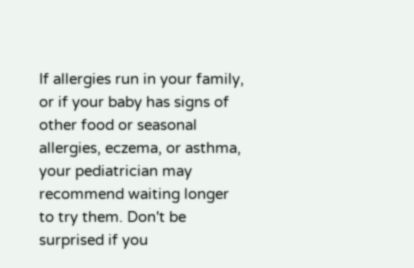If allergies run in your family, or if your baby has signs of other food or seasonal allergies, eczema, or asthma, your pediatrician may recommend waiting longer to try them. Don't be surprised if you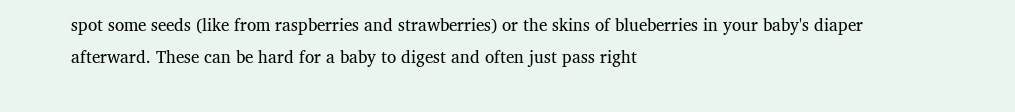spot some seeds (like from raspberries and strawberries) or the skins of blueberries in your baby's diaper afterward. These can be hard for a baby to digest and often just pass right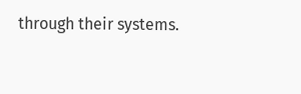through their systems.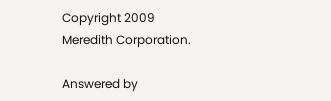Copyright 2009 Meredith Corporation.

Answered by